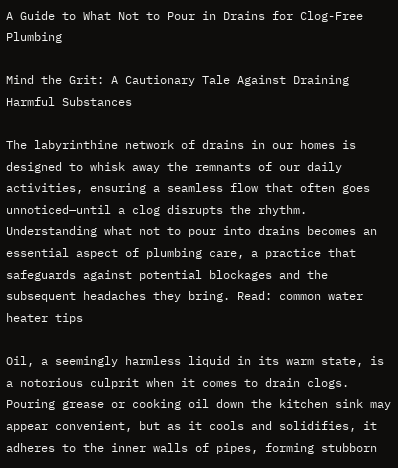A Guide to What Not to Pour in Drains for Clog-Free Plumbing

Mind the Grit: A Cautionary Tale Against Draining Harmful Substances

The labyrinthine network of drains in our homes is designed to whisk away the remnants of our daily activities, ensuring a seamless flow that often goes unnoticed—until a clog disrupts the rhythm. Understanding what not to pour into drains becomes an essential aspect of plumbing care, a practice that safeguards against potential blockages and the subsequent headaches they bring. Read: common water heater tips

Oil, a seemingly harmless liquid in its warm state, is a notorious culprit when it comes to drain clogs. Pouring grease or cooking oil down the kitchen sink may appear convenient, but as it cools and solidifies, it adheres to the inner walls of pipes, forming stubborn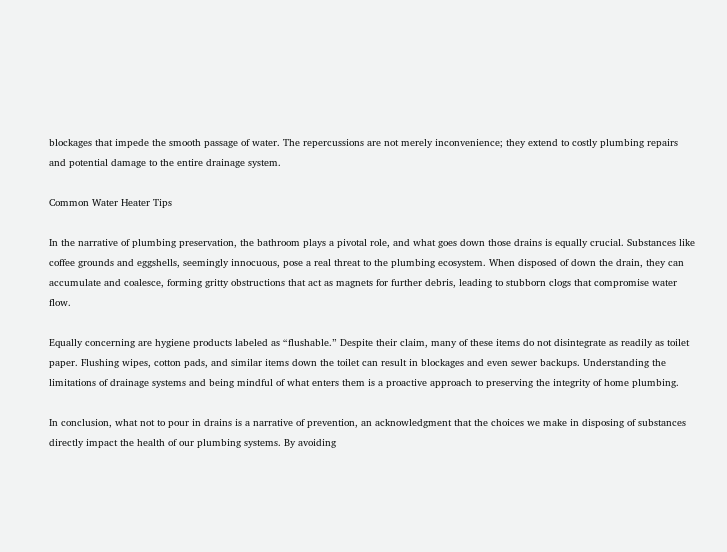blockages that impede the smooth passage of water. The repercussions are not merely inconvenience; they extend to costly plumbing repairs and potential damage to the entire drainage system.

Common Water Heater Tips

In the narrative of plumbing preservation, the bathroom plays a pivotal role, and what goes down those drains is equally crucial. Substances like coffee grounds and eggshells, seemingly innocuous, pose a real threat to the plumbing ecosystem. When disposed of down the drain, they can accumulate and coalesce, forming gritty obstructions that act as magnets for further debris, leading to stubborn clogs that compromise water flow.

Equally concerning are hygiene products labeled as “flushable.” Despite their claim, many of these items do not disintegrate as readily as toilet paper. Flushing wipes, cotton pads, and similar items down the toilet can result in blockages and even sewer backups. Understanding the limitations of drainage systems and being mindful of what enters them is a proactive approach to preserving the integrity of home plumbing.

In conclusion, what not to pour in drains is a narrative of prevention, an acknowledgment that the choices we make in disposing of substances directly impact the health of our plumbing systems. By avoiding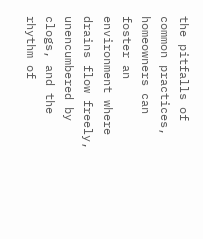the pitfalls of common practices, homeowners can foster an environment where drains flow freely, unencumbered by clogs, and the rhythm of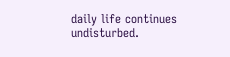daily life continues undisturbed.